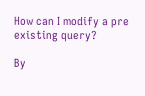How can I modify a pre existing query?

By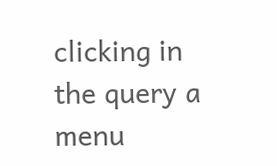clicking in the query a menu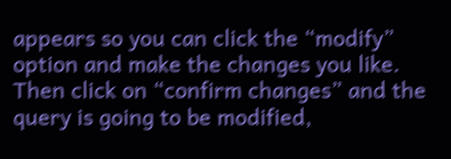appears so you can click the “modify” option and make the changes you like. Then click on “confirm changes” and the query is going to be modified,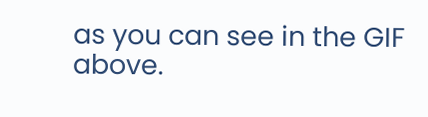as you can see in the GIF above.